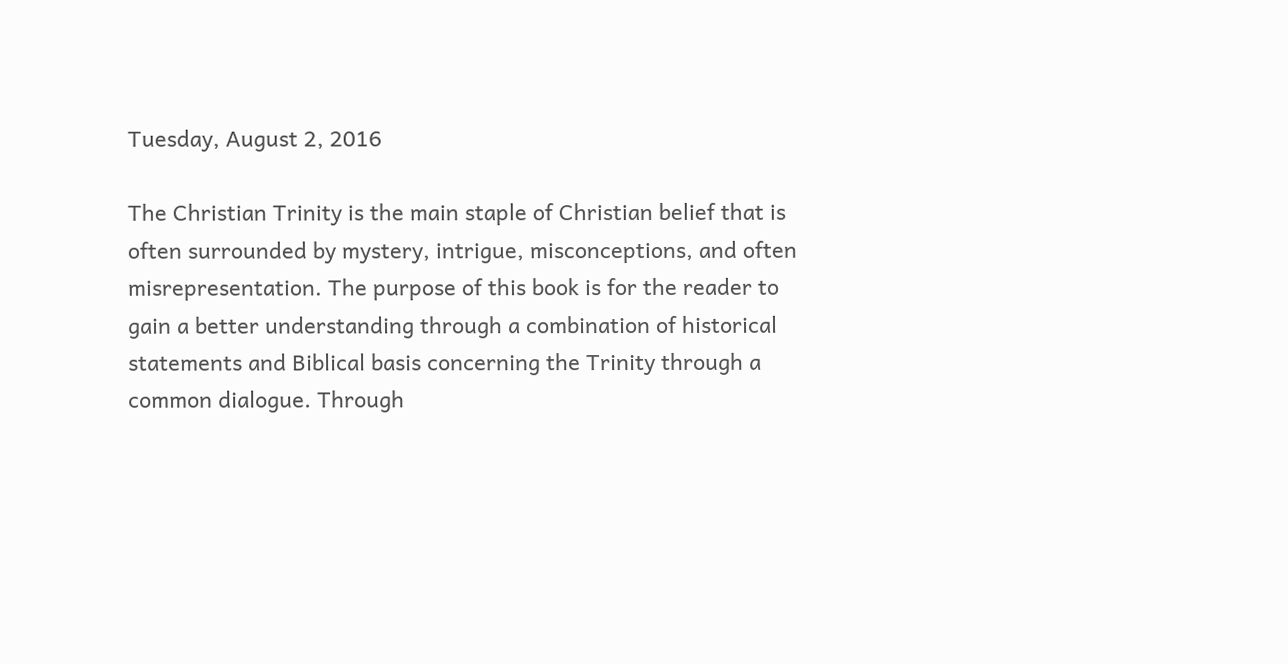Tuesday, August 2, 2016

The Christian Trinity is the main staple of Christian belief that is often surrounded by mystery, intrigue, misconceptions, and often misrepresentation. The purpose of this book is for the reader to gain a better understanding through a combination of historical statements and Biblical basis concerning the Trinity through a common dialogue. Through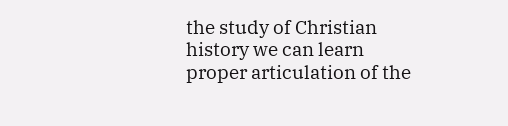the study of Christian history we can learn proper articulation of the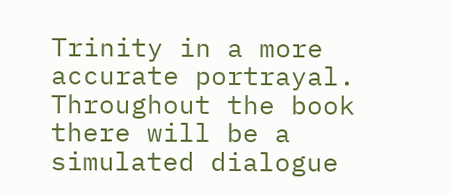Trinity in a more accurate portrayal. Throughout the book there will be a simulated dialogue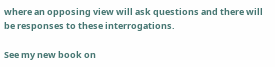where an opposing view will ask questions and there will be responses to these interrogations.

See my new book on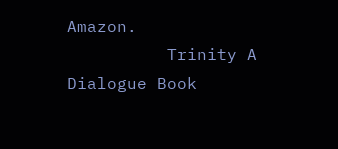Amazon.
          Trinity A Dialogue Book